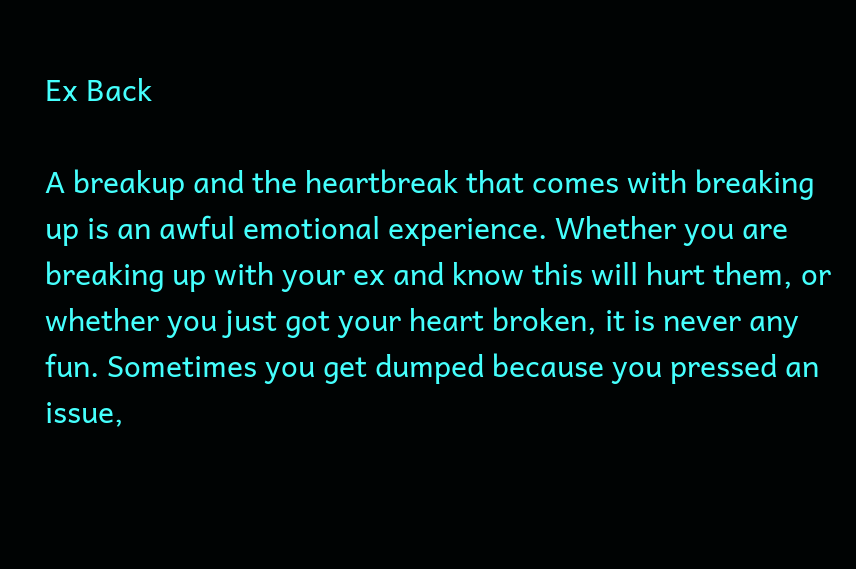Ex Back

A breakup and the heartbreak that comes with breaking up is an awful emotional experience. Whether you are breaking up with your ex and know this will hurt them, or whether you just got your heart broken, it is never any fun. Sometimes you get dumped because you pressed an issue,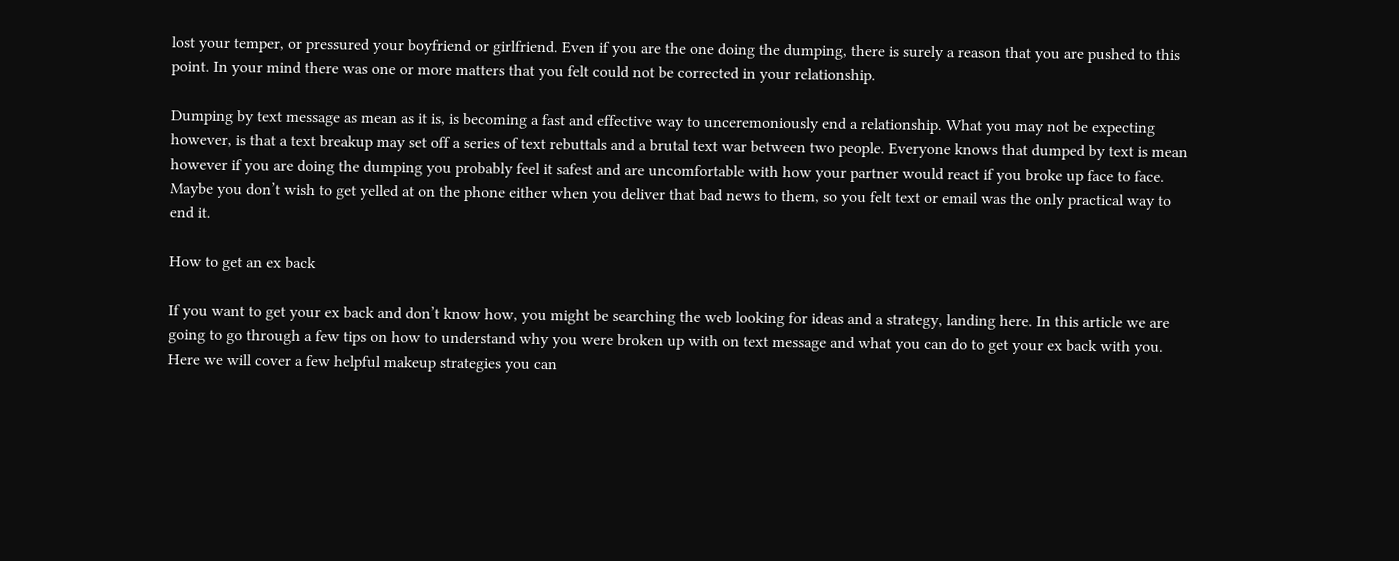lost your temper, or pressured your boyfriend or girlfriend. Even if you are the one doing the dumping, there is surely a reason that you are pushed to this point. In your mind there was one or more matters that you felt could not be corrected in your relationship.

Dumping by text message as mean as it is, is becoming a fast and effective way to unceremoniously end a relationship. What you may not be expecting however, is that a text breakup may set off a series of text rebuttals and a brutal text war between two people. Everyone knows that dumped by text is mean however if you are doing the dumping you probably feel it safest and are uncomfortable with how your partner would react if you broke up face to face. Maybe you don’t wish to get yelled at on the phone either when you deliver that bad news to them, so you felt text or email was the only practical way to end it.

How to get an ex back

If you want to get your ex back and don’t know how, you might be searching the web looking for ideas and a strategy, landing here. In this article we are going to go through a few tips on how to understand why you were broken up with on text message and what you can do to get your ex back with you. Here we will cover a few helpful makeup strategies you can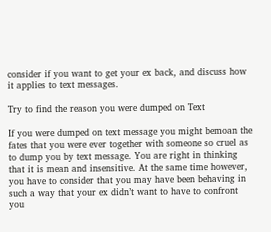consider if you want to get your ex back, and discuss how it applies to text messages.

Try to find the reason you were dumped on Text

If you were dumped on text message you might bemoan the fates that you were ever together with someone so cruel as to dump you by text message. You are right in thinking that it is mean and insensitive. At the same time however, you have to consider that you may have been behaving in such a way that your ex didn’t want to have to confront you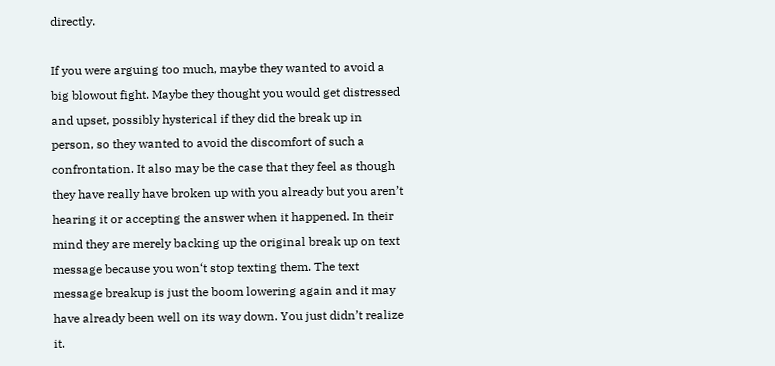directly.

If you were arguing too much, maybe they wanted to avoid a big blowout fight. Maybe they thought you would get distressed and upset, possibly hysterical if they did the break up in person, so they wanted to avoid the discomfort of such a confrontation. It also may be the case that they feel as though they have really have broken up with you already but you aren’t hearing it or accepting the answer when it happened. In their mind they are merely backing up the original break up on text message because you won‘t stop texting them. The text message breakup is just the boom lowering again and it may have already been well on its way down. You just didn’t realize it.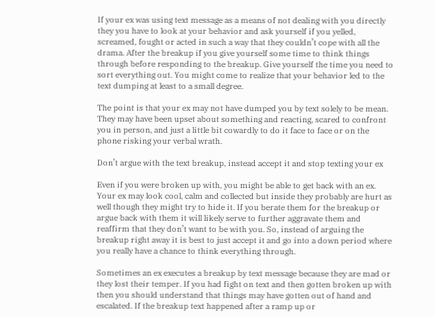If your ex was using text message as a means of not dealing with you directly they you have to look at your behavior and ask yourself if you yelled, screamed, fought or acted in such a way that they couldn’t cope with all the drama. After the breakup if you give yourself some time to think things through before responding to the breakup. Give yourself the time you need to sort everything out. You might come to realize that your behavior led to the text dumping at least to a small degree.

The point is that your ex may not have dumped you by text solely to be mean. They may have been upset about something and reacting, scared to confront you in person, and just a little bit cowardly to do it face to face or on the phone risking your verbal wrath.

Don’t argue with the text breakup, instead accept it and stop texting your ex

Even if you were broken up with, you might be able to get back with an ex. Your ex may look cool, calm and collected but inside they probably are hurt as well though they might try to hide it. If you berate them for the breakup or argue back with them it will likely serve to further aggravate them and reaffirm that they don’t want to be with you. So, instead of arguing the breakup right away it is best to just accept it and go into a down period where you really have a chance to think everything through.

Sometimes an ex executes a breakup by text message because they are mad or they lost their temper. If you had fight on text and then gotten broken up with then you should understand that things may have gotten out of hand and escalated. If the breakup text happened after a ramp up or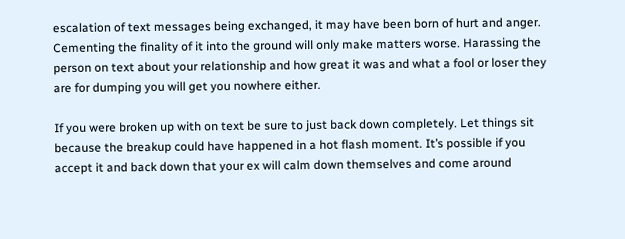escalation of text messages being exchanged, it may have been born of hurt and anger. Cementing the finality of it into the ground will only make matters worse. Harassing the person on text about your relationship and how great it was and what a fool or loser they are for dumping you will get you nowhere either.

If you were broken up with on text be sure to just back down completely. Let things sit because the breakup could have happened in a hot flash moment. It’s possible if you accept it and back down that your ex will calm down themselves and come around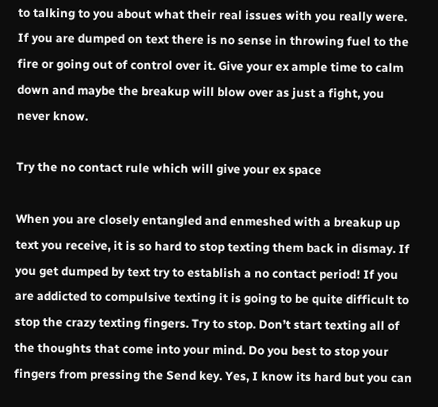to talking to you about what their real issues with you really were. If you are dumped on text there is no sense in throwing fuel to the fire or going out of control over it. Give your ex ample time to calm down and maybe the breakup will blow over as just a fight, you never know.

Try the no contact rule which will give your ex space

When you are closely entangled and enmeshed with a breakup up text you receive, it is so hard to stop texting them back in dismay. If you get dumped by text try to establish a no contact period! If you are addicted to compulsive texting it is going to be quite difficult to stop the crazy texting fingers. Try to stop. Don’t start texting all of the thoughts that come into your mind. Do you best to stop your fingers from pressing the Send key. Yes, I know its hard but you can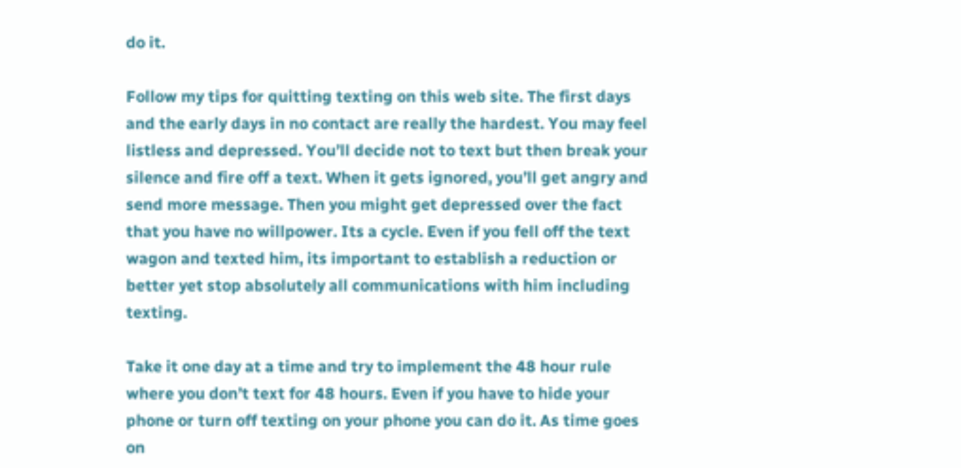do it.

Follow my tips for quitting texting on this web site. The first days and the early days in no contact are really the hardest. You may feel listless and depressed. You’ll decide not to text but then break your silence and fire off a text. When it gets ignored, you’ll get angry and send more message. Then you might get depressed over the fact that you have no willpower. Its a cycle. Even if you fell off the text wagon and texted him, its important to establish a reduction or better yet stop absolutely all communications with him including texting.

Take it one day at a time and try to implement the 48 hour rule where you don’t text for 48 hours. Even if you have to hide your phone or turn off texting on your phone you can do it. As time goes on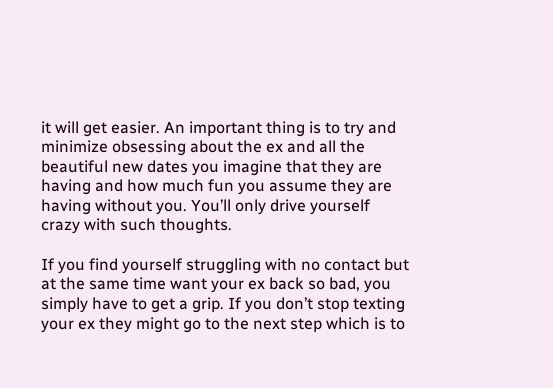it will get easier. An important thing is to try and minimize obsessing about the ex and all the beautiful new dates you imagine that they are having and how much fun you assume they are having without you. You’ll only drive yourself crazy with such thoughts.

If you find yourself struggling with no contact but at the same time want your ex back so bad, you simply have to get a grip. If you don’t stop texting your ex they might go to the next step which is to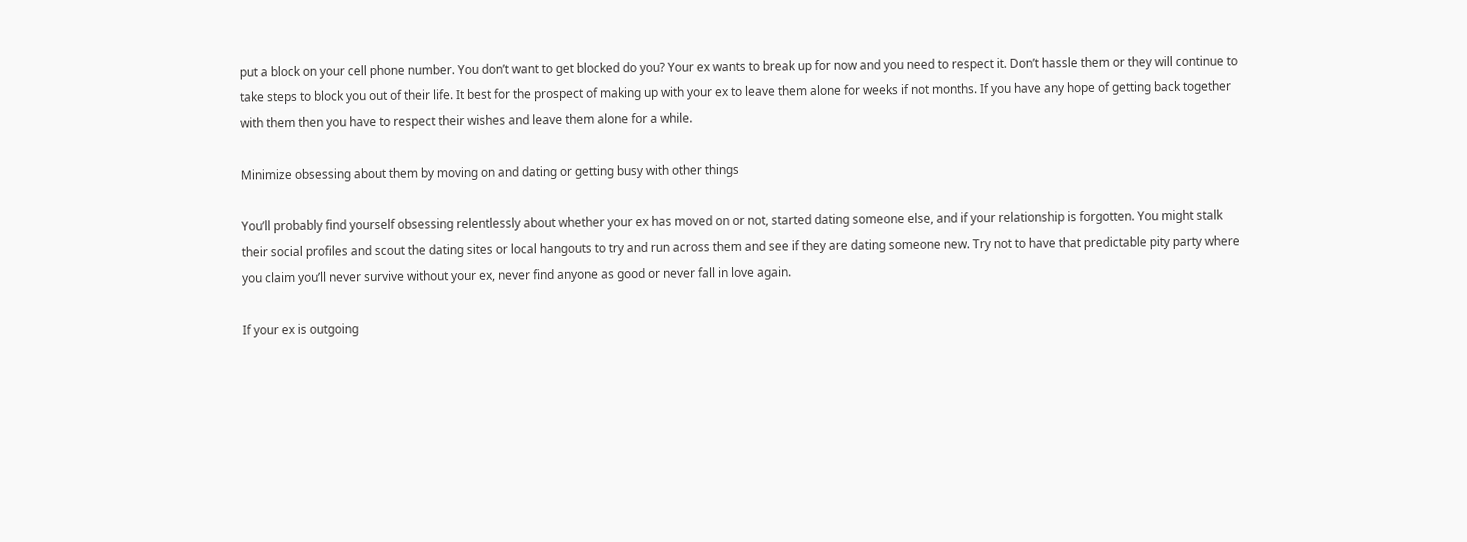put a block on your cell phone number. You don’t want to get blocked do you? Your ex wants to break up for now and you need to respect it. Don’t hassle them or they will continue to take steps to block you out of their life. It best for the prospect of making up with your ex to leave them alone for weeks if not months. If you have any hope of getting back together with them then you have to respect their wishes and leave them alone for a while.

Minimize obsessing about them by moving on and dating or getting busy with other things

You’ll probably find yourself obsessing relentlessly about whether your ex has moved on or not, started dating someone else, and if your relationship is forgotten. You might stalk their social profiles and scout the dating sites or local hangouts to try and run across them and see if they are dating someone new. Try not to have that predictable pity party where you claim you’ll never survive without your ex, never find anyone as good or never fall in love again.

If your ex is outgoing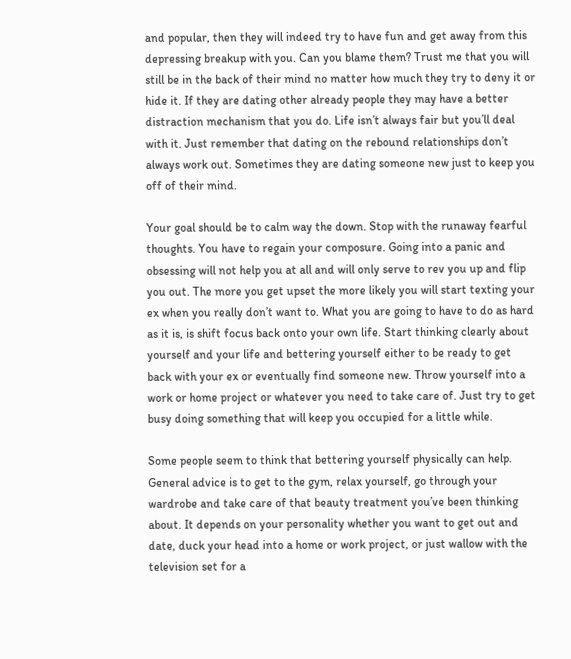and popular, then they will indeed try to have fun and get away from this depressing breakup with you. Can you blame them? Trust me that you will still be in the back of their mind no matter how much they try to deny it or hide it. If they are dating other already people they may have a better distraction mechanism that you do. Life isn’t always fair but you’ll deal with it. Just remember that dating on the rebound relationships don’t always work out. Sometimes they are dating someone new just to keep you off of their mind.

Your goal should be to calm way the down. Stop with the runaway fearful thoughts. You have to regain your composure. Going into a panic and obsessing will not help you at all and will only serve to rev you up and flip you out. The more you get upset the more likely you will start texting your ex when you really don’t want to. What you are going to have to do as hard as it is, is shift focus back onto your own life. Start thinking clearly about yourself and your life and bettering yourself either to be ready to get back with your ex or eventually find someone new. Throw yourself into a work or home project or whatever you need to take care of. Just try to get busy doing something that will keep you occupied for a little while.

Some people seem to think that bettering yourself physically can help. General advice is to get to the gym, relax yourself, go through your wardrobe and take care of that beauty treatment you’ve been thinking about. It depends on your personality whether you want to get out and date, duck your head into a home or work project, or just wallow with the television set for a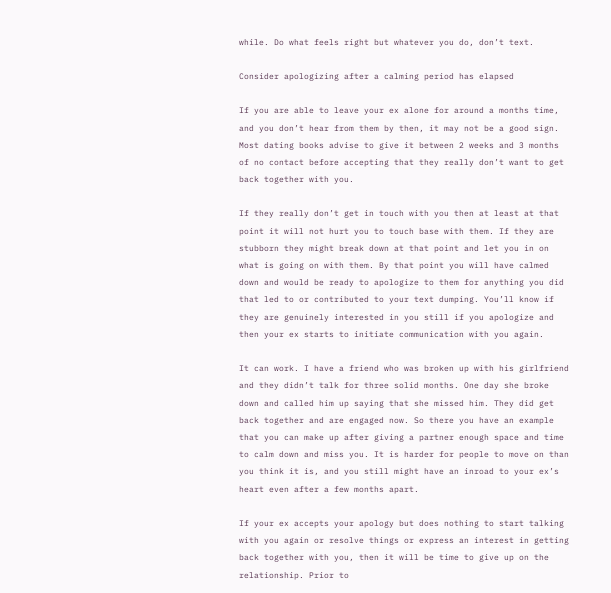while. Do what feels right but whatever you do, don’t text.

Consider apologizing after a calming period has elapsed

If you are able to leave your ex alone for around a months time, and you don’t hear from them by then, it may not be a good sign. Most dating books advise to give it between 2 weeks and 3 months of no contact before accepting that they really don’t want to get back together with you.

If they really don’t get in touch with you then at least at that point it will not hurt you to touch base with them. If they are stubborn they might break down at that point and let you in on what is going on with them. By that point you will have calmed down and would be ready to apologize to them for anything you did that led to or contributed to your text dumping. You’ll know if they are genuinely interested in you still if you apologize and then your ex starts to initiate communication with you again.

It can work. I have a friend who was broken up with his girlfriend and they didn’t talk for three solid months. One day she broke down and called him up saying that she missed him. They did get back together and are engaged now. So there you have an example that you can make up after giving a partner enough space and time to calm down and miss you. It is harder for people to move on than you think it is, and you still might have an inroad to your ex’s heart even after a few months apart.

If your ex accepts your apology but does nothing to start talking with you again or resolve things or express an interest in getting back together with you, then it will be time to give up on the relationship. Prior to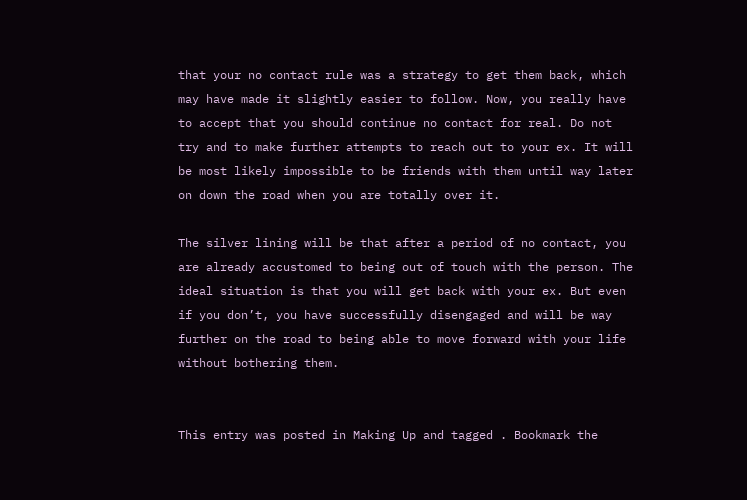that your no contact rule was a strategy to get them back, which may have made it slightly easier to follow. Now, you really have to accept that you should continue no contact for real. Do not try and to make further attempts to reach out to your ex. It will be most likely impossible to be friends with them until way later on down the road when you are totally over it.

The silver lining will be that after a period of no contact, you are already accustomed to being out of touch with the person. The ideal situation is that you will get back with your ex. But even if you don’t, you have successfully disengaged and will be way further on the road to being able to move forward with your life without bothering them.


This entry was posted in Making Up and tagged . Bookmark the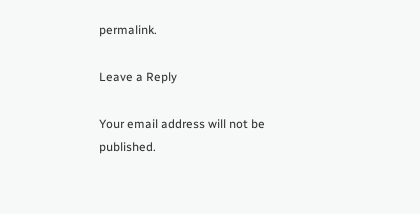permalink.

Leave a Reply

Your email address will not be published.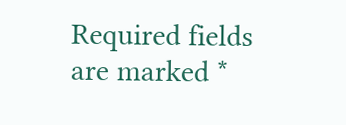Required fields are marked *